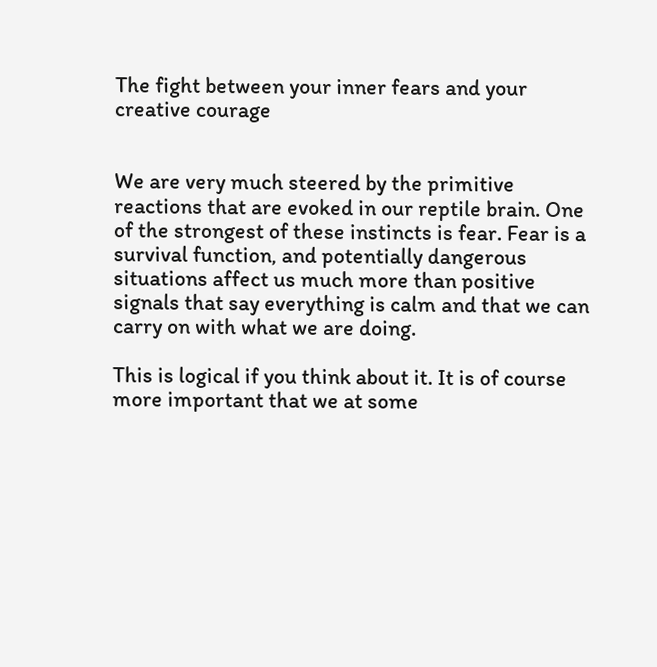The fight between your inner fears and your creative courage


We are very much steered by the primitive reactions that are evoked in our reptile brain. One of the strongest of these instincts is fear. Fear is a survival function, and potentially dangerous situations affect us much more than positive signals that say everything is calm and that we can carry on with what we are doing.

This is logical if you think about it. It is of course more important that we at some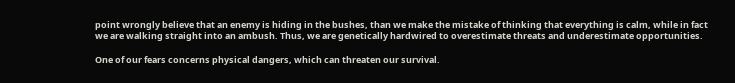point wrongly believe that an enemy is hiding in the bushes, than we make the mistake of thinking that everything is calm, while in fact we are walking straight into an ambush. Thus, we are genetically hardwired to overestimate threats and underestimate opportunities.

One of our fears concerns physical dangers, which can threaten our survival.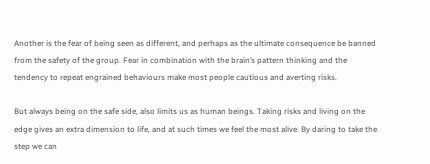Another is the fear of being seen as different, and perhaps as the ultimate consequence be banned from the safety of the group. Fear in combination with the brain’s pattern thinking and the tendency to repeat engrained behaviours make most people cautious and averting risks.

But always being on the safe side, also limits us as human beings. Taking risks and living on the edge gives an extra dimension to life, and at such times we feel the most alive. By daring to take the step we can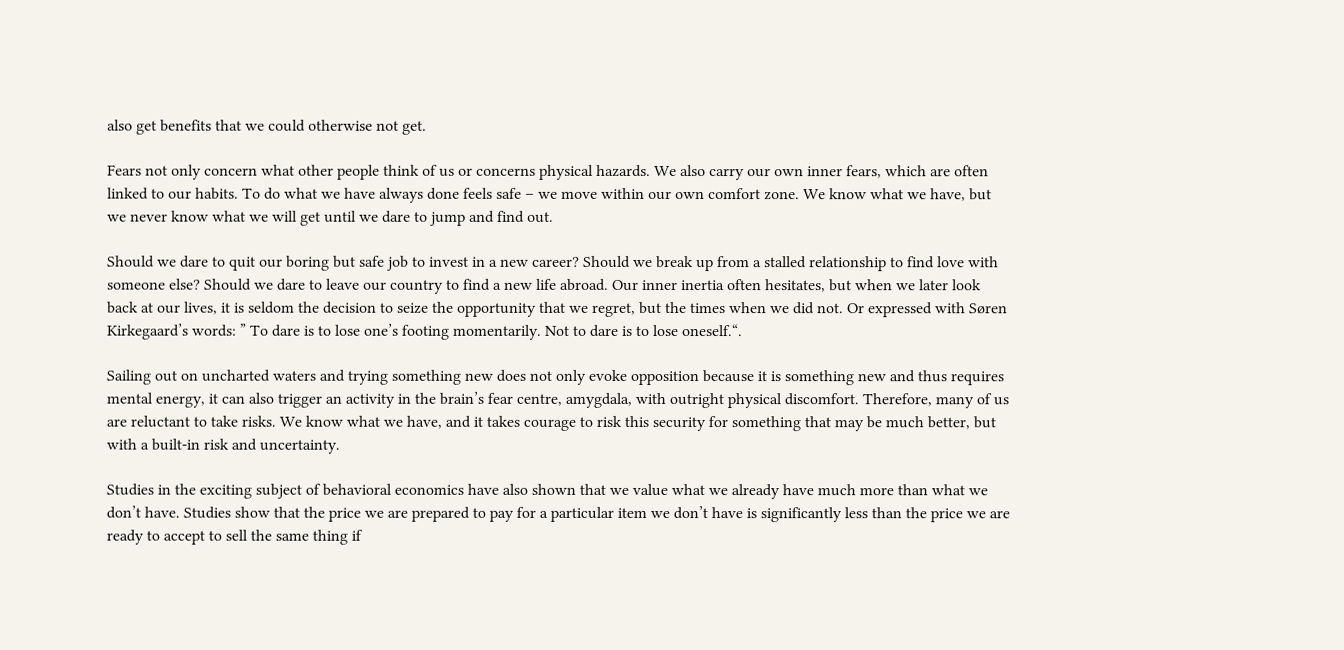also get benefits that we could otherwise not get.

Fears not only concern what other people think of us or concerns physical hazards. We also carry our own inner fears, which are often linked to our habits. To do what we have always done feels safe – we move within our own comfort zone. We know what we have, but we never know what we will get until we dare to jump and find out.

Should we dare to quit our boring but safe job to invest in a new career? Should we break up from a stalled relationship to find love with someone else? Should we dare to leave our country to find a new life abroad. Our inner inertia often hesitates, but when we later look back at our lives, it is seldom the decision to seize the opportunity that we regret, but the times when we did not. Or expressed with Søren Kirkegaard’s words: ” To dare is to lose one’s footing momentarily. Not to dare is to lose oneself.“.

Sailing out on uncharted waters and trying something new does not only evoke opposition because it is something new and thus requires mental energy, it can also trigger an activity in the brain’s fear centre, amygdala, with outright physical discomfort. Therefore, many of us are reluctant to take risks. We know what we have, and it takes courage to risk this security for something that may be much better, but with a built-in risk and uncertainty.

Studies in the exciting subject of behavioral economics have also shown that we value what we already have much more than what we don’t have. Studies show that the price we are prepared to pay for a particular item we don’t have is significantly less than the price we are ready to accept to sell the same thing if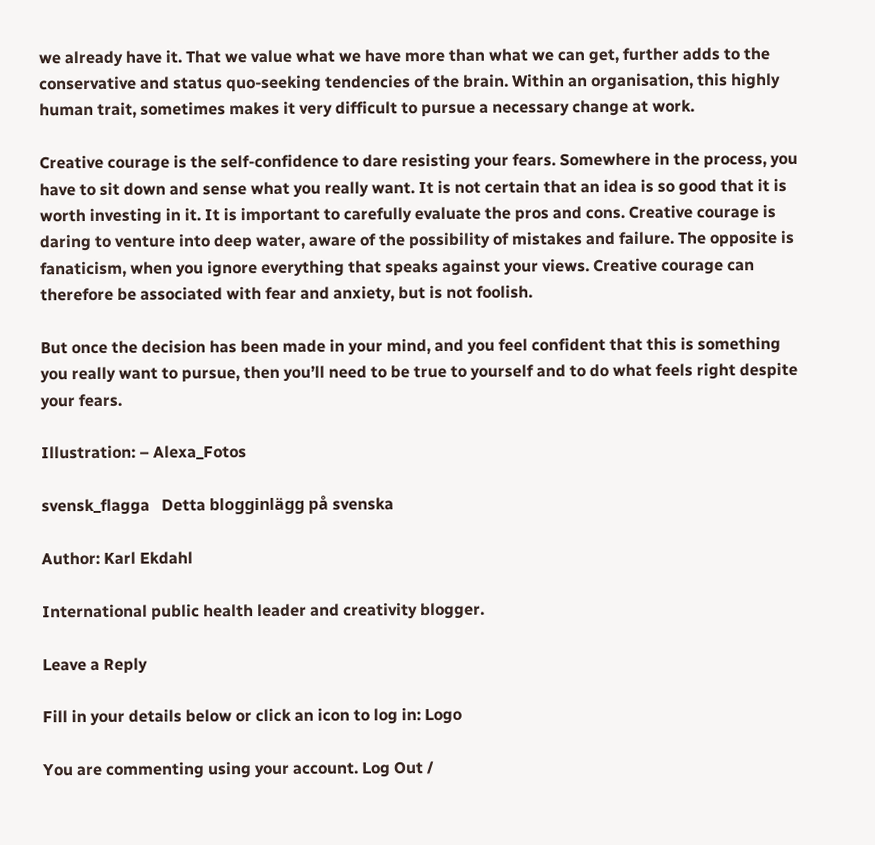we already have it. That we value what we have more than what we can get, further adds to the conservative and status quo-seeking tendencies of the brain. Within an organisation, this highly human trait, sometimes makes it very difficult to pursue a necessary change at work.

Creative courage is the self-confidence to dare resisting your fears. Somewhere in the process, you have to sit down and sense what you really want. It is not certain that an idea is so good that it is worth investing in it. It is important to carefully evaluate the pros and cons. Creative courage is daring to venture into deep water, aware of the possibility of mistakes and failure. The opposite is fanaticism, when you ignore everything that speaks against your views. Creative courage can therefore be associated with fear and anxiety, but is not foolish.

But once the decision has been made in your mind, and you feel confident that this is something you really want to pursue, then you’ll need to be true to yourself and to do what feels right despite your fears.

Illustration: – Alexa_Fotos

svensk_flagga   Detta blogginlägg på svenska

Author: Karl Ekdahl

International public health leader and creativity blogger.

Leave a Reply

Fill in your details below or click an icon to log in: Logo

You are commenting using your account. Log Out /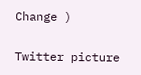Change )

Twitter picture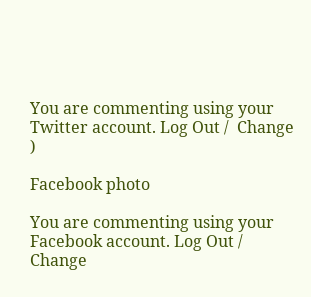You are commenting using your Twitter account. Log Out /  Change )

Facebook photo

You are commenting using your Facebook account. Log Out /  Change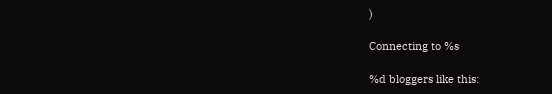)

Connecting to %s

%d bloggers like this: